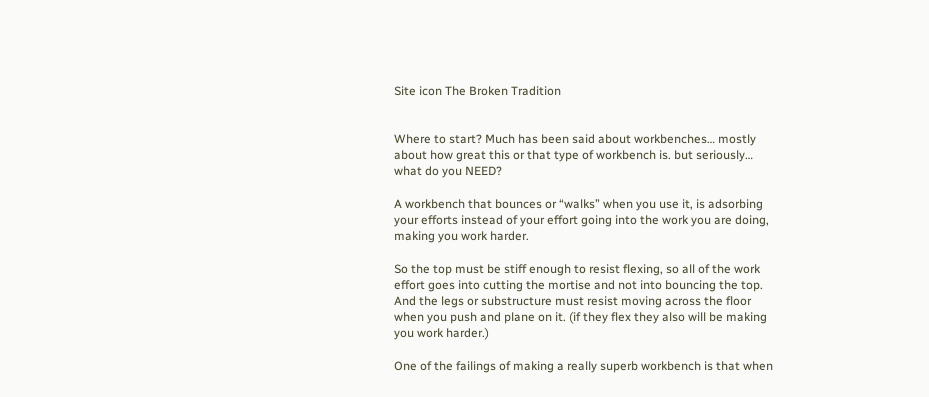Site icon The Broken Tradition


Where to start? Much has been said about workbenches… mostly about how great this or that type of workbench is. but seriously… what do you NEED?

A workbench that bounces or “walks” when you use it, is adsorbing your efforts instead of your effort going into the work you are doing, making you work harder.

So the top must be stiff enough to resist flexing, so all of the work effort goes into cutting the mortise and not into bouncing the top. And the legs or substructure must resist moving across the floor when you push and plane on it. (if they flex they also will be making you work harder.)

One of the failings of making a really superb workbench is that when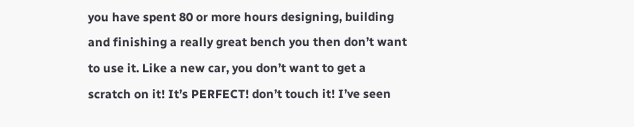you have spent 80 or more hours designing, building and finishing a really great bench you then don’t want to use it. Like a new car, you don’t want to get a scratch on it! It’s PERFECT! don’t touch it! I’ve seen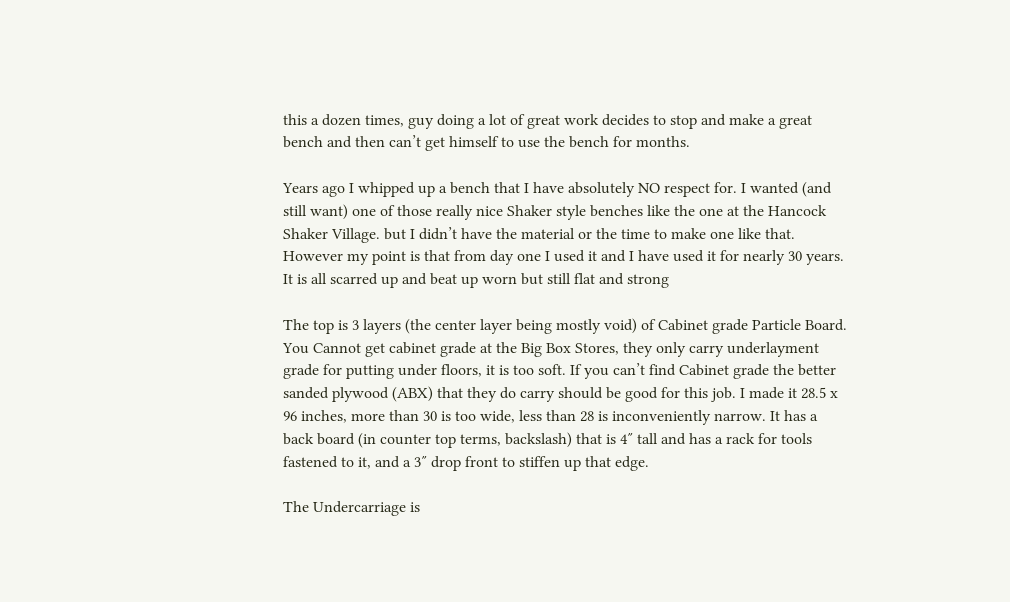this a dozen times, guy doing a lot of great work decides to stop and make a great bench and then can’t get himself to use the bench for months.

Years ago I whipped up a bench that I have absolutely NO respect for. I wanted (and still want) one of those really nice Shaker style benches like the one at the Hancock Shaker Village. but I didn’t have the material or the time to make one like that. However my point is that from day one I used it and I have used it for nearly 30 years. It is all scarred up and beat up worn but still flat and strong

The top is 3 layers (the center layer being mostly void) of Cabinet grade Particle Board. You Cannot get cabinet grade at the Big Box Stores, they only carry underlayment grade for putting under floors, it is too soft. If you can’t find Cabinet grade the better sanded plywood (ABX) that they do carry should be good for this job. I made it 28.5 x 96 inches, more than 30 is too wide, less than 28 is inconveniently narrow. It has a back board (in counter top terms, backslash) that is 4″ tall and has a rack for tools fastened to it, and a 3″ drop front to stiffen up that edge.

The Undercarriage is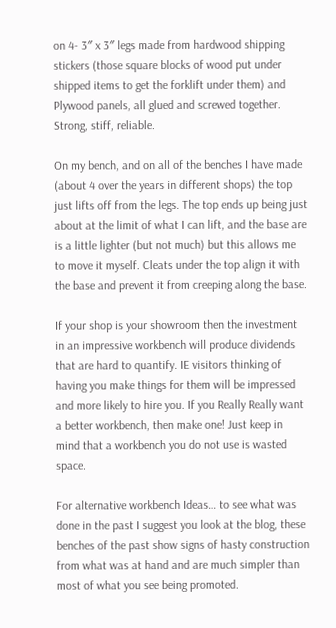on 4- 3″ x 3″ legs made from hardwood shipping stickers (those square blocks of wood put under shipped items to get the forklift under them) and Plywood panels, all glued and screwed together. Strong, stiff, reliable.

On my bench, and on all of the benches I have made (about 4 over the years in different shops) the top just lifts off from the legs. The top ends up being just about at the limit of what I can lift, and the base are is a little lighter (but not much) but this allows me to move it myself. Cleats under the top align it with the base and prevent it from creeping along the base.

If your shop is your showroom then the investment in an impressive workbench will produce dividends that are hard to quantify. IE visitors thinking of having you make things for them will be impressed and more likely to hire you. If you Really Really want a better workbench, then make one! Just keep in mind that a workbench you do not use is wasted space.

For alternative workbench Ideas… to see what was done in the past I suggest you look at the blog, these benches of the past show signs of hasty construction from what was at hand and are much simpler than most of what you see being promoted.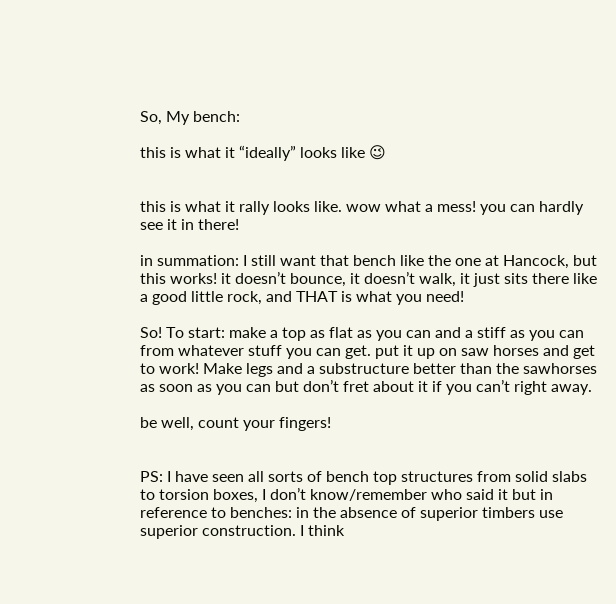So, My bench:

this is what it “ideally” looks like 😉


this is what it rally looks like. wow what a mess! you can hardly see it in there!

in summation: I still want that bench like the one at Hancock, but this works! it doesn’t bounce, it doesn’t walk, it just sits there like a good little rock, and THAT is what you need!

So! To start: make a top as flat as you can and a stiff as you can from whatever stuff you can get. put it up on saw horses and get to work! Make legs and a substructure better than the sawhorses as soon as you can but don’t fret about it if you can’t right away.

be well, count your fingers!


PS: I have seen all sorts of bench top structures from solid slabs to torsion boxes, I don’t know/remember who said it but in reference to benches: in the absence of superior timbers use superior construction. I think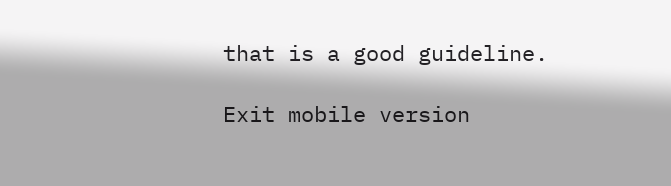that is a good guideline.

Exit mobile version